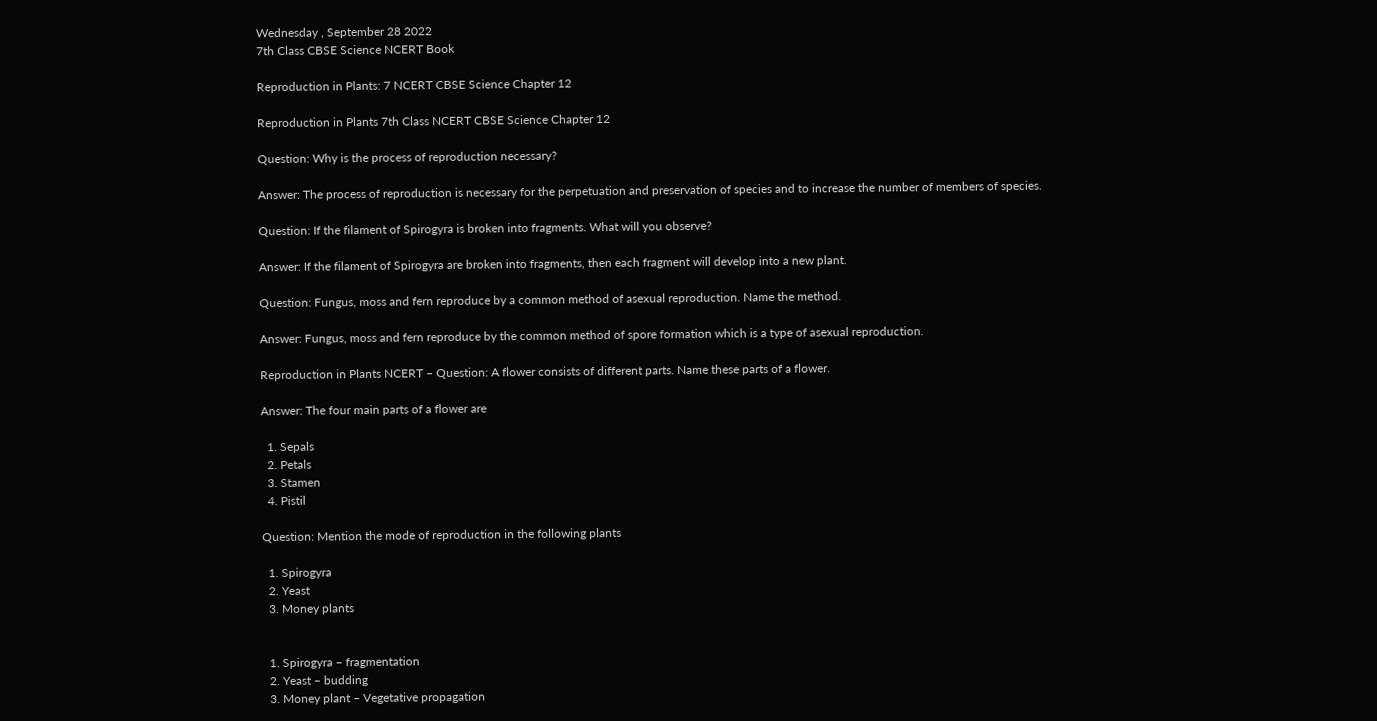Wednesday , September 28 2022
7th Class CBSE Science NCERT Book

Reproduction in Plants: 7 NCERT CBSE Science Chapter 12

Reproduction in Plants 7th Class NCERT CBSE Science Chapter 12

Question: Why is the process of reproduction necessary?

Answer: The process of reproduction is necessary for the perpetuation and preservation of species and to increase the number of members of species.

Question: If the filament of Spirogyra is broken into fragments. What will you observe?

Answer: If the filament of Spirogyra are broken into fragments, then each fragment will develop into a new plant.

Question: Fungus, moss and fern reproduce by a common method of asexual reproduction. Name the method.

Answer: Fungus, moss and fern reproduce by the common method of spore formation which is a type of asexual reproduction.

Reproduction in Plants NCERT – Question: A flower consists of different parts. Name these parts of a flower.

Answer: The four main parts of a flower are

  1. Sepals
  2. Petals
  3. Stamen
  4. Pistil

Question: Mention the mode of reproduction in the following plants

  1. Spirogyra
  2. Yeast
  3. Money plants


  1. Spirogyra – fragmentation
  2. Yeast – budding
  3. Money plant – Vegetative propagation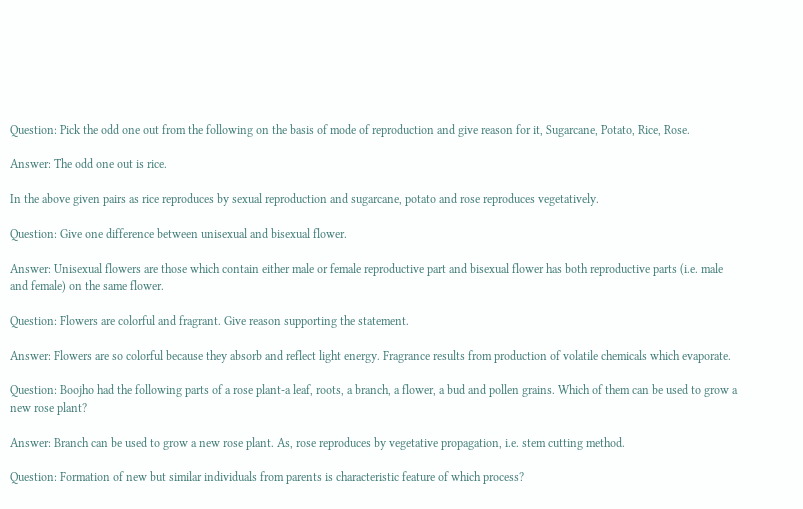Question: Pick the odd one out from the following on the basis of mode of reproduction and give reason for it, Sugarcane, Potato, Rice, Rose.

Answer: The odd one out is rice.

In the above given pairs as rice reproduces by sexual reproduction and sugarcane, potato and rose reproduces vegetatively.

Question: Give one difference between unisexual and bisexual flower.

Answer: Unisexual flowers are those which contain either male or female reproductive part and bisexual flower has both reproductive parts (i.e. male and female) on the same flower.

Question: Flowers are colorful and fragrant. Give reason supporting the statement.

Answer: Flowers are so colorful because they absorb and reflect light energy. Fragrance results from production of volatile chemicals which evaporate.

Question: Boojho had the following parts of a rose plant-a leaf, roots, a branch, a flower, a bud and pollen grains. Which of them can be used to grow a new rose plant?

Answer: Branch can be used to grow a new rose plant. As, rose reproduces by vegetative propagation, i.e. stem cutting method.

Question: Formation of new but similar individuals from parents is characteristic feature of which process?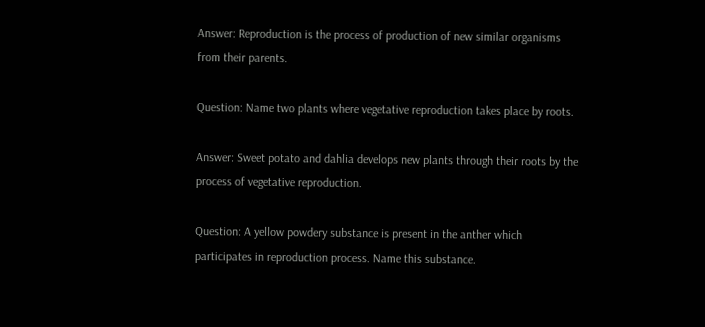Answer: Reproduction is the process of production of new similar organisms from their parents.

Question: Name two plants where vegetative reproduction takes place by roots.

Answer: Sweet potato and dahlia develops new plants through their roots by the process of vegetative reproduction.

Question: A yellow powdery substance is present in the anther which participates in reproduction process. Name this substance.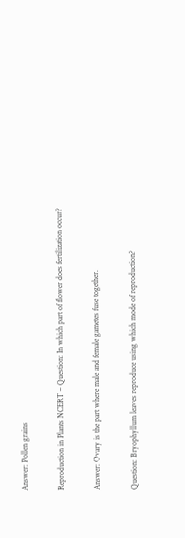Answer: Pollen grains

Reproduction in Plants NCERT – Question: In which part of flower does fertilization occur?

Answer: Ovary is the part where male and female gametes fuse together.

Question: Bryophyllum leaves reproduce using which mode of reproduction?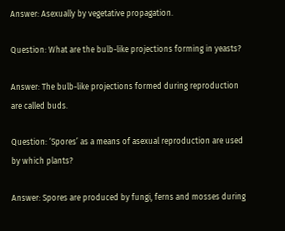Answer: Asexually by vegetative propagation.

Question: What are the bulb-like projections forming in yeasts?

Answer: The bulb-like projections formed during reproduction are called buds.

Question: ‘Spores’ as a means of asexual reproduction are used by which plants?

Answer: Spores are produced by fungi, ferns and mosses during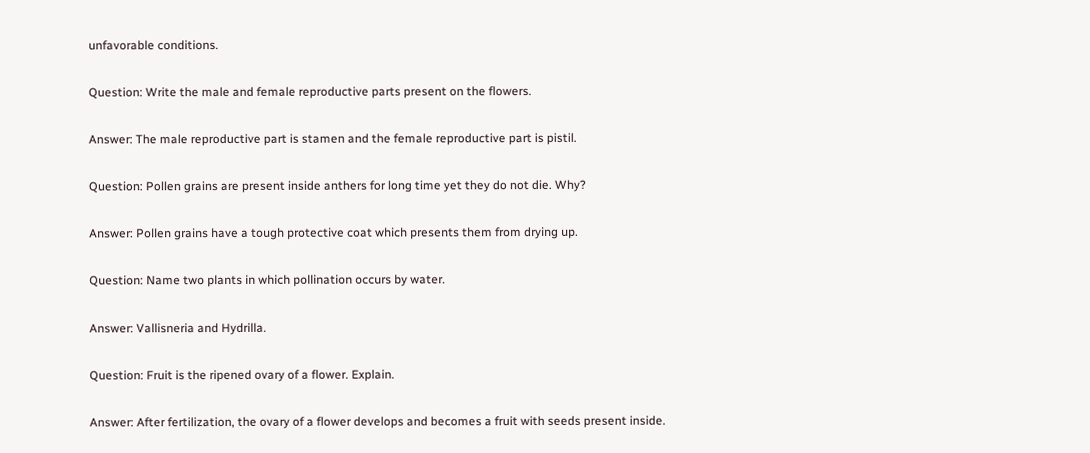unfavorable conditions.

Question: Write the male and female reproductive parts present on the flowers.

Answer: The male reproductive part is stamen and the female reproductive part is pistil.

Question: Pollen grains are present inside anthers for long time yet they do not die. Why?

Answer: Pollen grains have a tough protective coat which presents them from drying up.

Question: Name two plants in which pollination occurs by water.

Answer: Vallisneria and Hydrilla.

Question: Fruit is the ripened ovary of a flower. Explain.

Answer: After fertilization, the ovary of a flower develops and becomes a fruit with seeds present inside.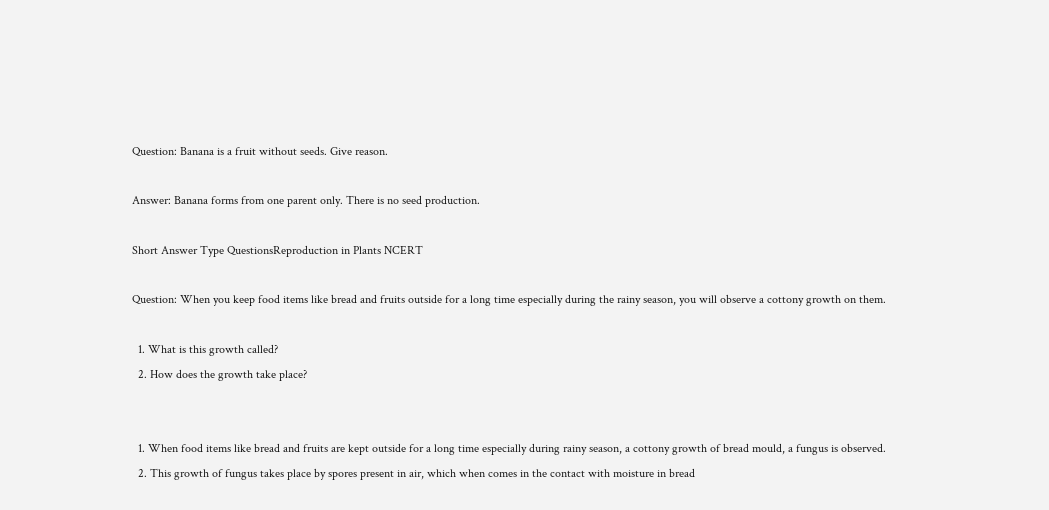Question: Banana is a fruit without seeds. Give reason.

Answer: Banana forms from one parent only. There is no seed production.

Short Answer Type QuestionsReproduction in Plants NCERT

Question: When you keep food items like bread and fruits outside for a long time especially during the rainy season, you will observe a cottony growth on them.

  1. What is this growth called?
  2. How does the growth take place?


  1. When food items like bread and fruits are kept outside for a long time especially during rainy season, a cottony growth of bread mould, a fungus is observed.
  2. This growth of fungus takes place by spores present in air, which when comes in the contact with moisture in bread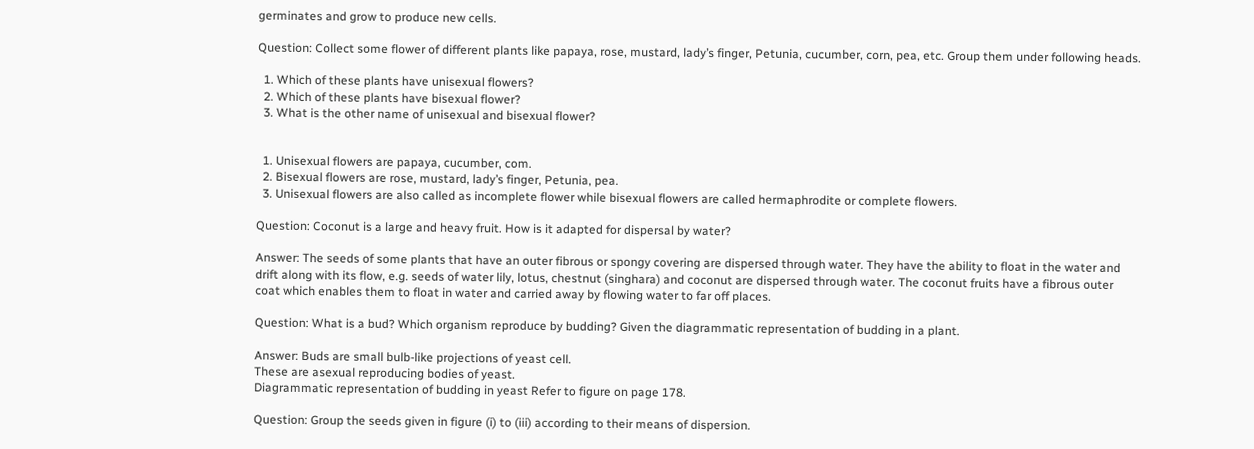germinates and grow to produce new cells.

Question: Collect some flower of different plants like papaya, rose, mustard, lady’s finger, Petunia, cucumber, corn, pea, etc. Group them under following heads.

  1. Which of these plants have unisexual flowers?
  2. Which of these plants have bisexual flower?
  3. What is the other name of unisexual and bisexual flower?


  1. Unisexual flowers are papaya, cucumber, com.
  2. Bisexual flowers are rose, mustard, lady’s finger, Petunia, pea.
  3. Unisexual flowers are also called as incomplete flower while bisexual flowers are called hermaphrodite or complete flowers.

Question: Coconut is a large and heavy fruit. How is it adapted for dispersal by water?

Answer: The seeds of some plants that have an outer fibrous or spongy covering are dispersed through water. They have the ability to float in the water and drift along with its flow, e.g. seeds of water lily, lotus, chestnut (singhara) and coconut are dispersed through water. The coconut fruits have a fibrous outer coat which enables them to float in water and carried away by flowing water to far off places.

Question: What is a bud? Which organism reproduce by budding? Given the diagrammatic representation of budding in a plant.

Answer: Buds are small bulb-like projections of yeast cell.
These are asexual reproducing bodies of yeast.
Diagrammatic representation of budding in yeast Refer to figure on page 178.

Question: Group the seeds given in figure (i) to (iii) according to their means of dispersion.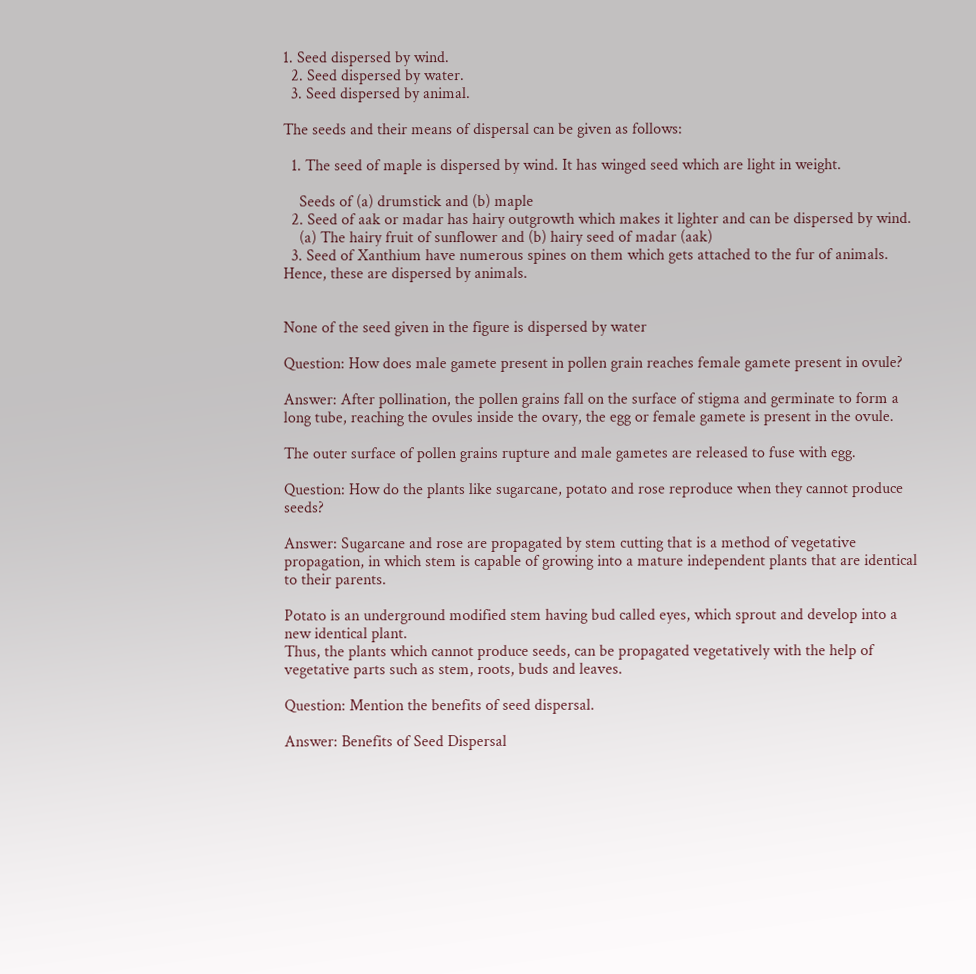1. Seed dispersed by wind.
  2. Seed dispersed by water.
  3. Seed dispersed by animal.

The seeds and their means of dispersal can be given as follows:

  1. The seed of maple is dispersed by wind. It has winged seed which are light in weight.

    Seeds of (a) drumstick and (b) maple
  2. Seed of aak or madar has hairy outgrowth which makes it lighter and can be dispersed by wind.
    (a) The hairy fruit of sunflower and (b) hairy seed of madar (aak)
  3. Seed of Xanthium have numerous spines on them which gets attached to the fur of animals. Hence, these are dispersed by animals.


None of the seed given in the figure is dispersed by water

Question: How does male gamete present in pollen grain reaches female gamete present in ovule?

Answer: After pollination, the pollen grains fall on the surface of stigma and germinate to form a long tube, reaching the ovules inside the ovary, the egg or female gamete is present in the ovule.

The outer surface of pollen grains rupture and male gametes are released to fuse with egg.

Question: How do the plants like sugarcane, potato and rose reproduce when they cannot produce seeds?

Answer: Sugarcane and rose are propagated by stem cutting that is a method of vegetative propagation, in which stem is capable of growing into a mature independent plants that are identical to their parents.

Potato is an underground modified stem having bud called eyes, which sprout and develop into a new identical plant.
Thus, the plants which cannot produce seeds, can be propagated vegetatively with the help of vegetative parts such as stem, roots, buds and leaves.

Question: Mention the benefits of seed dispersal.

Answer: Benefits of Seed Dispersal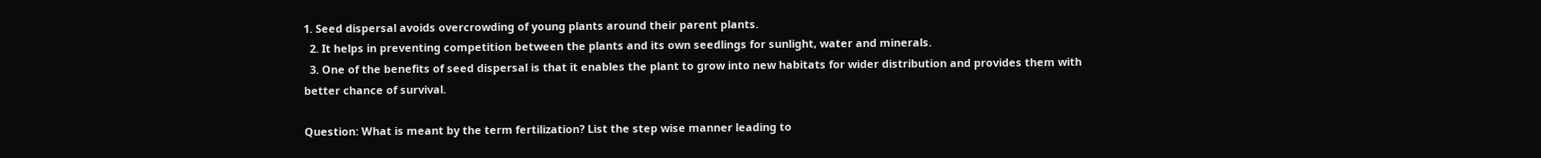1. Seed dispersal avoids overcrowding of young plants around their parent plants.
  2. It helps in preventing competition between the plants and its own seedlings for sunlight, water and minerals.
  3. One of the benefits of seed dispersal is that it enables the plant to grow into new habitats for wider distribution and provides them with better chance of survival.

Question: What is meant by the term fertilization? List the step wise manner leading to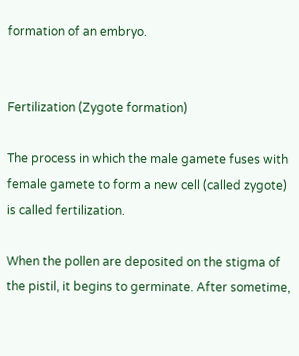formation of an embryo.


Fertilization (Zygote formation)

The process in which the male gamete fuses with female gamete to form a new cell (called zygote) is called fertilization.

When the pollen are deposited on the stigma of the pistil, it begins to germinate. After sometime,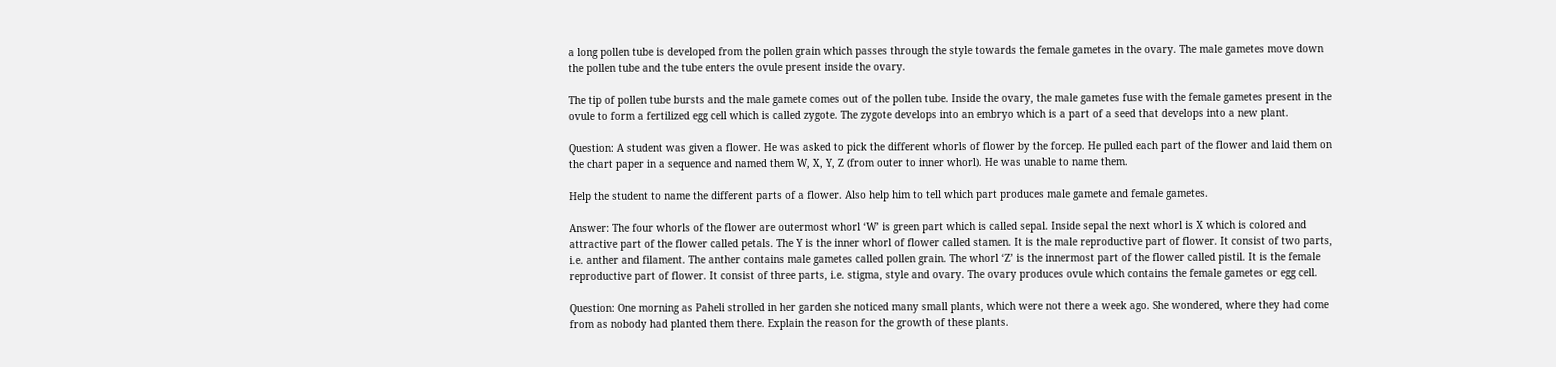a long pollen tube is developed from the pollen grain which passes through the style towards the female gametes in the ovary. The male gametes move down the pollen tube and the tube enters the ovule present inside the ovary.

The tip of pollen tube bursts and the male gamete comes out of the pollen tube. Inside the ovary, the male gametes fuse with the female gametes present in the ovule to form a fertilized egg cell which is called zygote. The zygote develops into an embryo which is a part of a seed that develops into a new plant.

Question: A student was given a flower. He was asked to pick the different whorls of flower by the forcep. He pulled each part of the flower and laid them on the chart paper in a sequence and named them W, X, Y, Z (from outer to inner whorl). He was unable to name them.

Help the student to name the different parts of a flower. Also help him to tell which part produces male gamete and female gametes.

Answer: The four whorls of the flower are outermost whorl ‘W’ is green part which is called sepal. Inside sepal the next whorl is X which is colored and attractive part of the flower called petals. The Y is the inner whorl of flower called stamen. It is the male reproductive part of flower. It consist of two parts, i.e. anther and filament. The anther contains male gametes called pollen grain. The whorl ‘Z’ is the innermost part of the flower called pistil. It is the female reproductive part of flower. It consist of three parts, i.e. stigma, style and ovary. The ovary produces ovule which contains the female gametes or egg cell.

Question: One morning as Paheli strolled in her garden she noticed many small plants, which were not there a week ago. She wondered, where they had come from as nobody had planted them there. Explain the reason for the growth of these plants.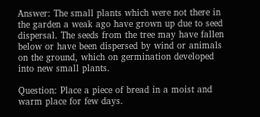Answer: The small plants which were not there in the garden a weak ago have grown up due to seed dispersal. The seeds from the tree may have fallen below or have been dispersed by wind or animals on the ground, which on germination developed into new small plants.

Question: Place a piece of bread in a moist and warm place for few days.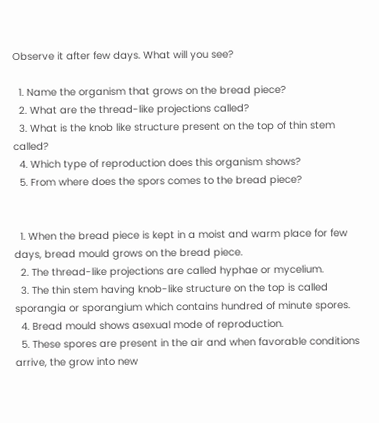Observe it after few days. What will you see?

  1. Name the organism that grows on the bread piece?
  2. What are the thread-like projections called?
  3. What is the knob like structure present on the top of thin stem called?
  4. Which type of reproduction does this organism shows?
  5. From where does the spors comes to the bread piece?


  1. When the bread piece is kept in a moist and warm place for few days, bread mould grows on the bread piece.
  2. The thread-like projections are called hyphae or mycelium.
  3. The thin stem having knob-like structure on the top is called sporangia or sporangium which contains hundred of minute spores.
  4. Bread mould shows asexual mode of reproduction.
  5. These spores are present in the air and when favorable conditions arrive, the grow into new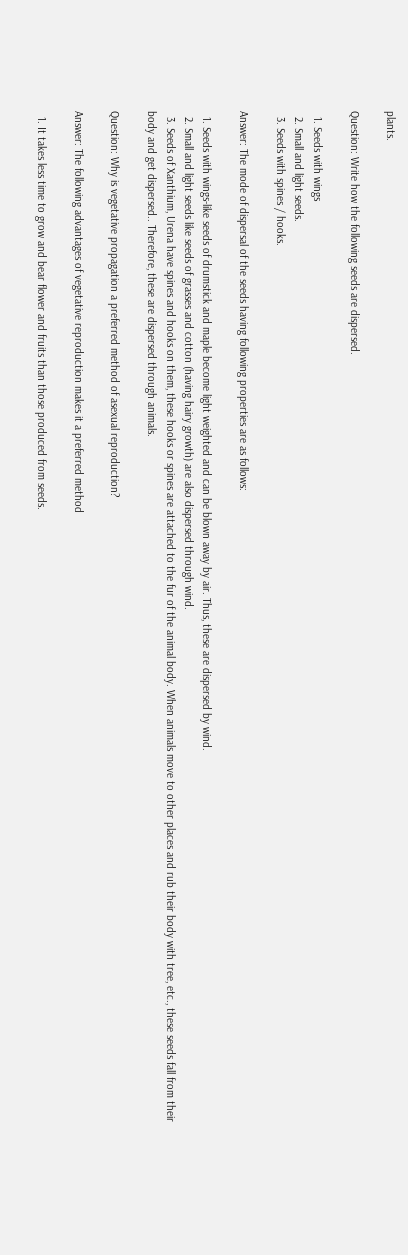plants.

Question: Write how the following seeds are dispersed.

  1. Seeds with wings
  2. Small and light seeds.
  3. Seeds with spines / hooks.

Answer: The mode of dispersal of the seeds having following properties are as follows:

  1. Seeds with wings-like seeds of drumstick and maple become light weighted and can be blown away by air. Thus, these are dispersed by wind.
  2. Small and light seeds like seeds of grasses and cotton (having hairy growth) are also dispersed through wind.
  3. Seeds of Xanthium, Urena have spines and hooks on them, these hooks or spines are attached to the fur of the animal body. When animals move to other places and rub their body with tree, etc., these seeds fall from their body and get dispersed.. Therefore, these are dispersed through animals.

Question: Why is vegetative propagation a preferred method of asexual reproduction?

Answer: The following advantages of vegetative reproduction makes it a preferred method

  1. It takes less time to grow and bear flower and fruits than those produced from seeds.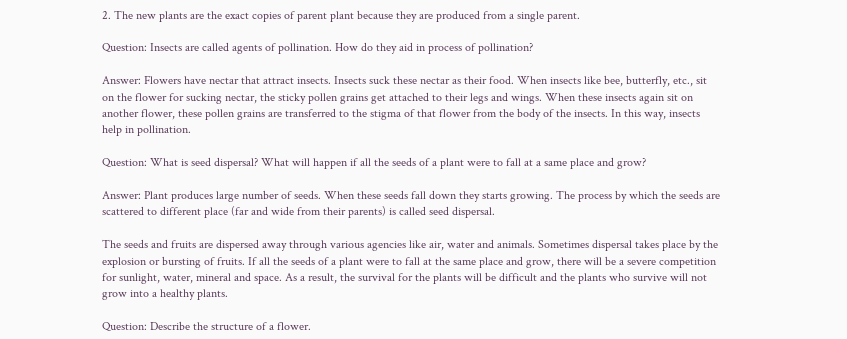2. The new plants are the exact copies of parent plant because they are produced from a single parent.

Question: Insects are called agents of pollination. How do they aid in process of pollination?

Answer: Flowers have nectar that attract insects. Insects suck these nectar as their food. When insects like bee, butterfly, etc., sit on the flower for sucking nectar, the sticky pollen grains get attached to their legs and wings. When these insects again sit on another flower, these pollen grains are transferred to the stigma of that flower from the body of the insects. In this way, insects help in pollination.

Question: What is seed dispersal? What will happen if all the seeds of a plant were to fall at a same place and grow?

Answer: Plant produces large number of seeds. When these seeds fall down they starts growing. The process by which the seeds are scattered to different place (far and wide from their parents) is called seed dispersal.

The seeds and fruits are dispersed away through various agencies like air, water and animals. Sometimes dispersal takes place by the explosion or bursting of fruits. If all the seeds of a plant were to fall at the same place and grow, there will be a severe competition for sunlight, water, mineral and space. As a result, the survival for the plants will be difficult and the plants who survive will not grow into a healthy plants.

Question: Describe the structure of a flower.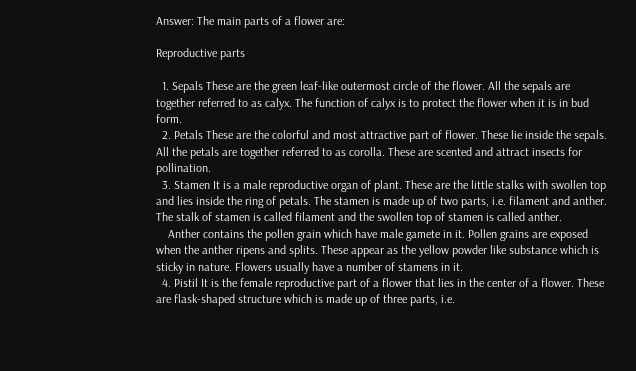Answer: The main parts of a flower are:

Reproductive parts

  1. Sepals These are the green leaf-like outermost circle of the flower. All the sepals are together referred to as calyx. The function of calyx is to protect the flower when it is in bud form.
  2. Petals These are the colorful and most attractive part of flower. These lie inside the sepals. All the petals are together referred to as corolla. These are scented and attract insects for pollination.
  3. Stamen It is a male reproductive organ of plant. These are the little stalks with swollen top and lies inside the ring of petals. The stamen is made up of two parts, i.e. filament and anther. The stalk of stamen is called filament and the swollen top of stamen is called anther.
    Anther contains the pollen grain which have male gamete in it. Pollen grains are exposed when the anther ripens and splits. These appear as the yellow powder like substance which is sticky in nature. Flowers usually have a number of stamens in it.
  4. Pistil It is the female reproductive part of a flower that lies in the center of a flower. These are flask-shaped structure which is made up of three parts, i.e.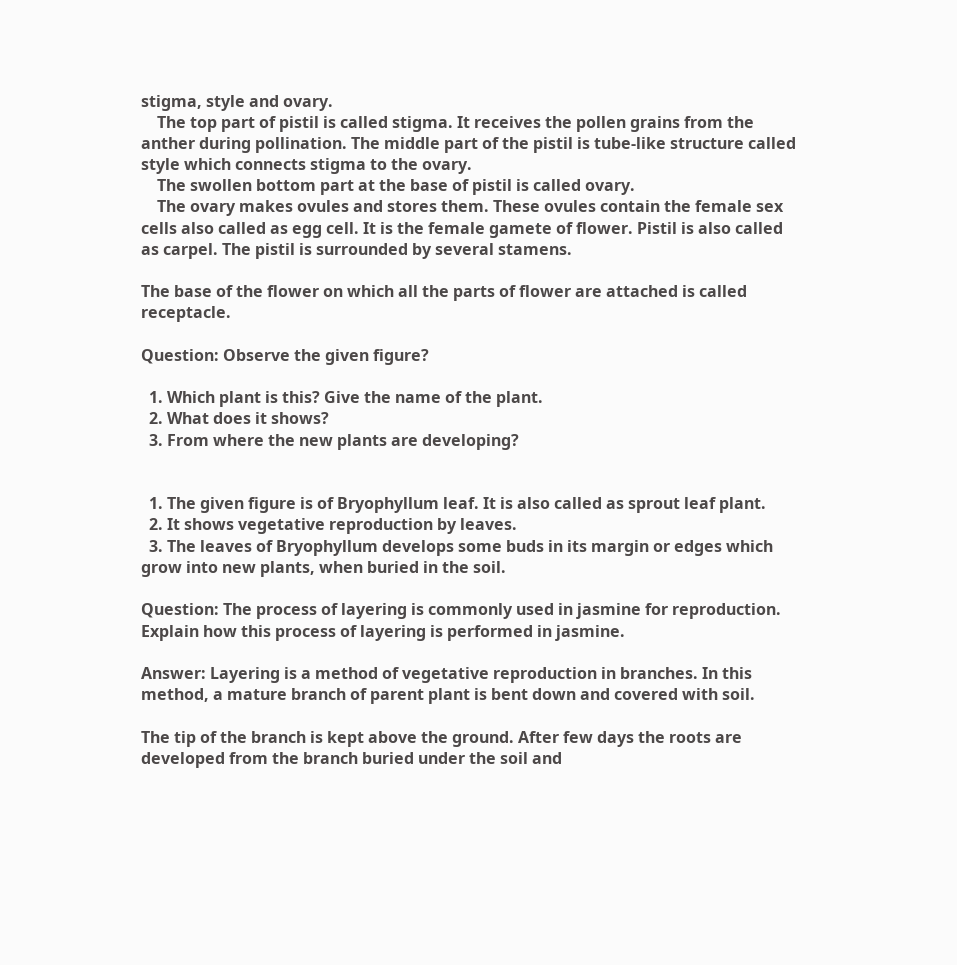stigma, style and ovary.
    The top part of pistil is called stigma. It receives the pollen grains from the anther during pollination. The middle part of the pistil is tube-like structure called style which connects stigma to the ovary.
    The swollen bottom part at the base of pistil is called ovary.
    The ovary makes ovules and stores them. These ovules contain the female sex cells also called as egg cell. It is the female gamete of flower. Pistil is also called as carpel. The pistil is surrounded by several stamens.

The base of the flower on which all the parts of flower are attached is called receptacle.

Question: Observe the given figure?

  1. Which plant is this? Give the name of the plant.
  2. What does it shows?
  3. From where the new plants are developing?


  1. The given figure is of Bryophyllum leaf. It is also called as sprout leaf plant.
  2. It shows vegetative reproduction by leaves.
  3. The leaves of Bryophyllum develops some buds in its margin or edges which grow into new plants, when buried in the soil.

Question: The process of layering is commonly used in jasmine for reproduction. Explain how this process of layering is performed in jasmine.

Answer: Layering is a method of vegetative reproduction in branches. In this method, a mature branch of parent plant is bent down and covered with soil.

The tip of the branch is kept above the ground. After few days the roots are developed from the branch buried under the soil and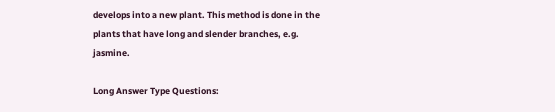develops into a new plant. This method is done in the plants that have long and slender branches, e.g. jasmine.

Long Answer Type Questions: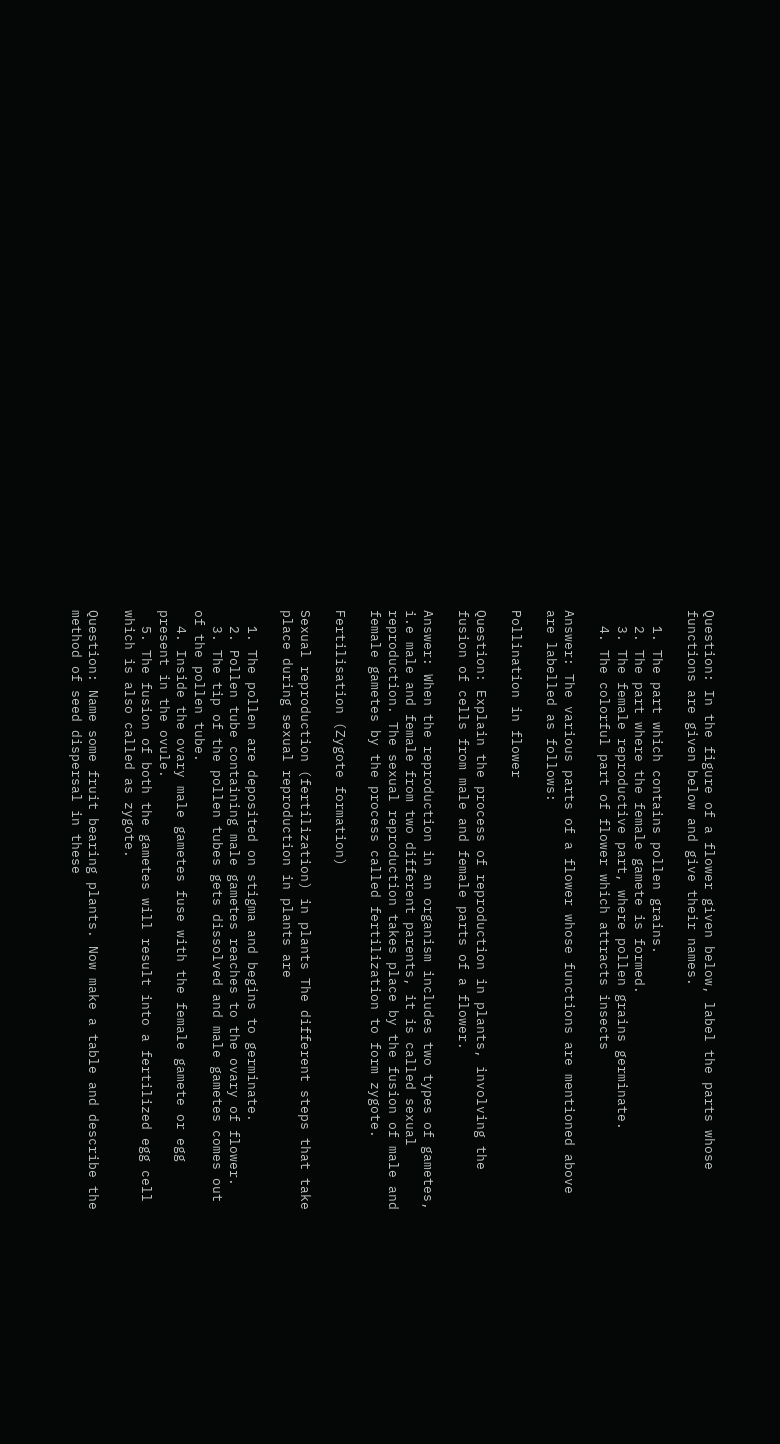Question: In the figure of a flower given below, label the parts whose functions are given below and give their names.

  1. The part which contains pollen grains.
  2. The part where the female gamete is formed.
  3. The female reproductive part, where pollen grains germinate.
  4. The colorful part of flower which attracts insects

Answer: The various parts of a flower whose functions are mentioned above are labelled as follows:

Pollination in flower

Question: Explain the process of reproduction in plants, involving the fusion of cells from male and female parts of a flower.

Answer: When the reproduction in an organism includes two types of gametes, i.e male and female from two different parents, it is called sexual reproduction. The sexual reproduction takes place by the fusion of male and female gametes by the process called fertilization to form zygote.

Fertilisation (Zygote formation)

Sexual reproduction (fertilization) in plants The different steps that take place during sexual reproduction in plants are

  1. The pollen are deposited on stigma and begins to germinate.
  2. Pollen tube containing male gametes reaches to the ovary of flower.
  3. The tip of the pollen tubes gets dissolved and male gametes comes out of the pollen tube.
  4. Inside the ovary male gametes fuse with the female gamete or egg present in the ovule.
  5. The fusion of both the gametes will result into a fertilized egg cell which is also called as zygote.

Question: Name some fruit bearing plants. Now make a table and describe the method of seed dispersal in these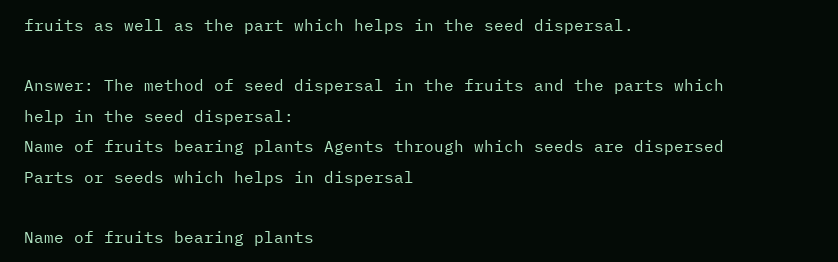fruits as well as the part which helps in the seed dispersal.

Answer: The method of seed dispersal in the fruits and the parts which help in the seed dispersal:
Name of fruits bearing plants Agents through which seeds are dispersed Parts or seeds which helps in dispersal

Name of fruits bearing plants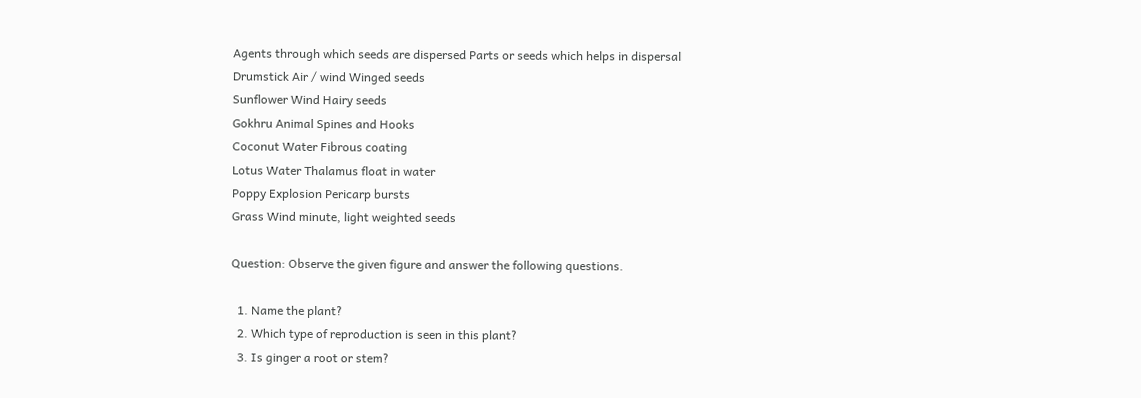Agents through which seeds are dispersed Parts or seeds which helps in dispersal
Drumstick Air / wind Winged seeds
Sunflower Wind Hairy seeds
Gokhru Animal Spines and Hooks
Coconut Water Fibrous coating
Lotus Water Thalamus float in water
Poppy Explosion Pericarp bursts
Grass Wind minute, light weighted seeds

Question: Observe the given figure and answer the following questions.

  1. Name the plant?
  2. Which type of reproduction is seen in this plant?
  3. Is ginger a root or stem?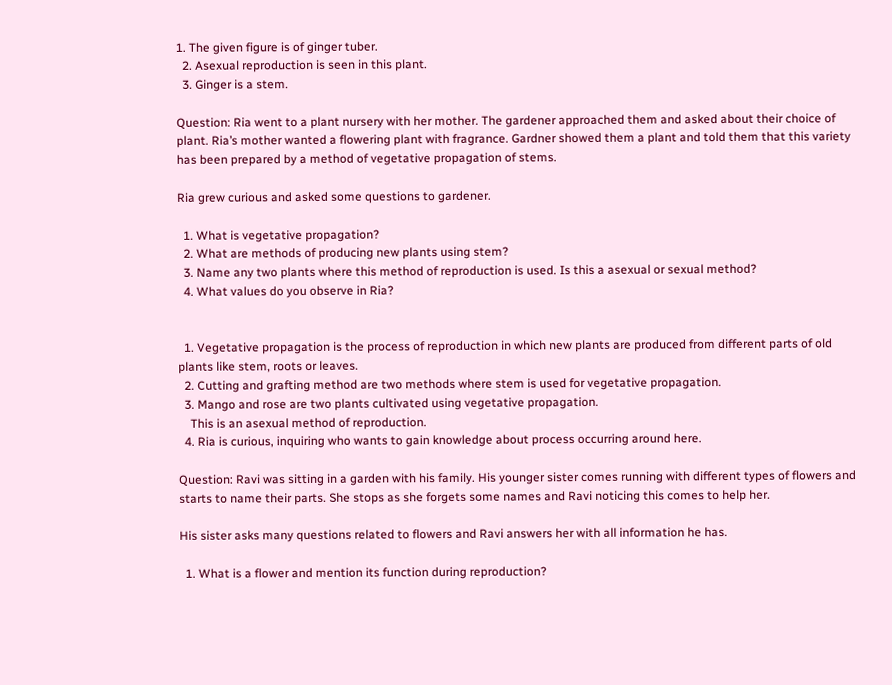1. The given figure is of ginger tuber.
  2. Asexual reproduction is seen in this plant.
  3. Ginger is a stem.

Question: Ria went to a plant nursery with her mother. The gardener approached them and asked about their choice of plant. Ria’s mother wanted a flowering plant with fragrance. Gardner showed them a plant and told them that this variety has been prepared by a method of vegetative propagation of stems.

Ria grew curious and asked some questions to gardener.

  1. What is vegetative propagation?
  2. What are methods of producing new plants using stem?
  3. Name any two plants where this method of reproduction is used. Is this a asexual or sexual method?
  4. What values do you observe in Ria?


  1. Vegetative propagation is the process of reproduction in which new plants are produced from different parts of old plants like stem, roots or leaves.
  2. Cutting and grafting method are two methods where stem is used for vegetative propagation.
  3. Mango and rose are two plants cultivated using vegetative propagation.
    This is an asexual method of reproduction.
  4. Ria is curious, inquiring who wants to gain knowledge about process occurring around here.

Question: Ravi was sitting in a garden with his family. His younger sister comes running with different types of flowers and starts to name their parts. She stops as she forgets some names and Ravi noticing this comes to help her.

His sister asks many questions related to flowers and Ravi answers her with all information he has.

  1. What is a flower and mention its function during reproduction?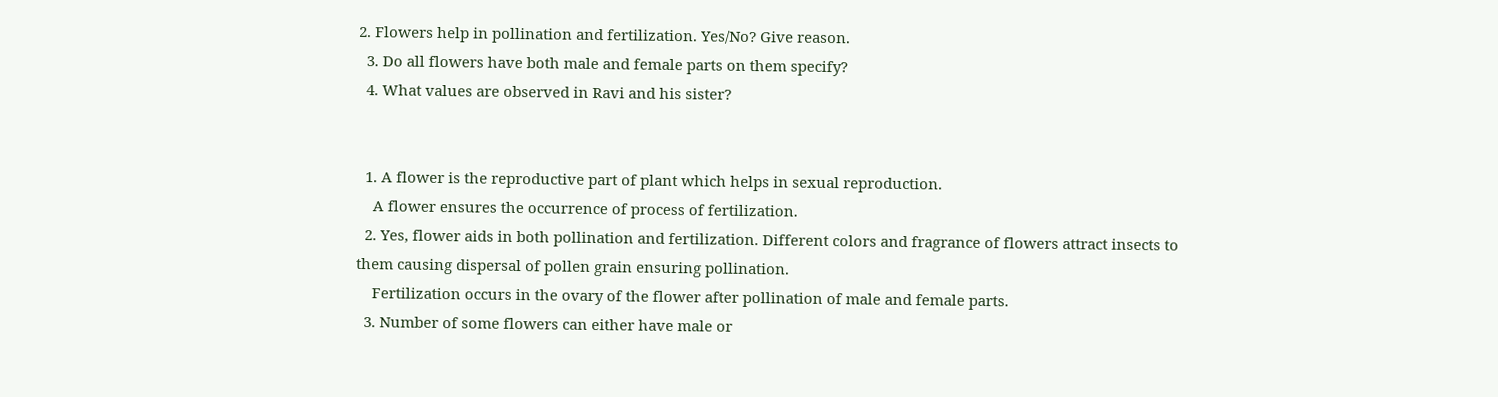2. Flowers help in pollination and fertilization. Yes/No? Give reason.
  3. Do all flowers have both male and female parts on them specify?
  4. What values are observed in Ravi and his sister?


  1. A flower is the reproductive part of plant which helps in sexual reproduction.
    A flower ensures the occurrence of process of fertilization.
  2. Yes, flower aids in both pollination and fertilization. Different colors and fragrance of flowers attract insects to them causing dispersal of pollen grain ensuring pollination.
    Fertilization occurs in the ovary of the flower after pollination of male and female parts.
  3. Number of some flowers can either have male or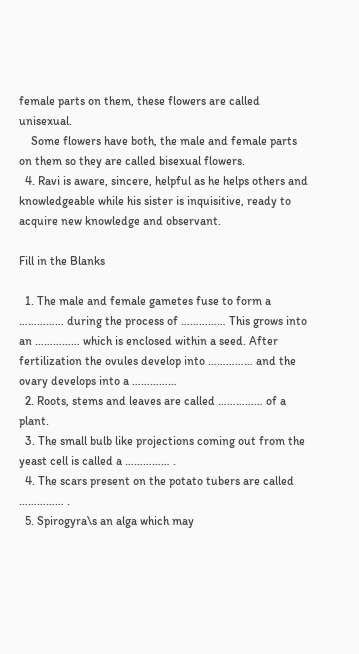female parts on them, these flowers are called unisexual.
    Some flowers have both, the male and female parts on them so they are called bisexual flowers.
  4. Ravi is aware, sincere, helpful as he helps others and knowledgeable while his sister is inquisitive, ready to acquire new knowledge and observant.

Fill in the Blanks

  1. The male and female gametes fuse to form a …………… during the process of …………… This grows into an …………… which is enclosed within a seed. After fertilization the ovules develop into …………… and the ovary develops into a ……………
  2. Roots, stems and leaves are called …………… of a plant.
  3. The small bulb like projections coming out from the yeast cell is called a …………… .
  4. The scars present on the potato tubers are called …………… .
  5. Spirogyra\s an alga which may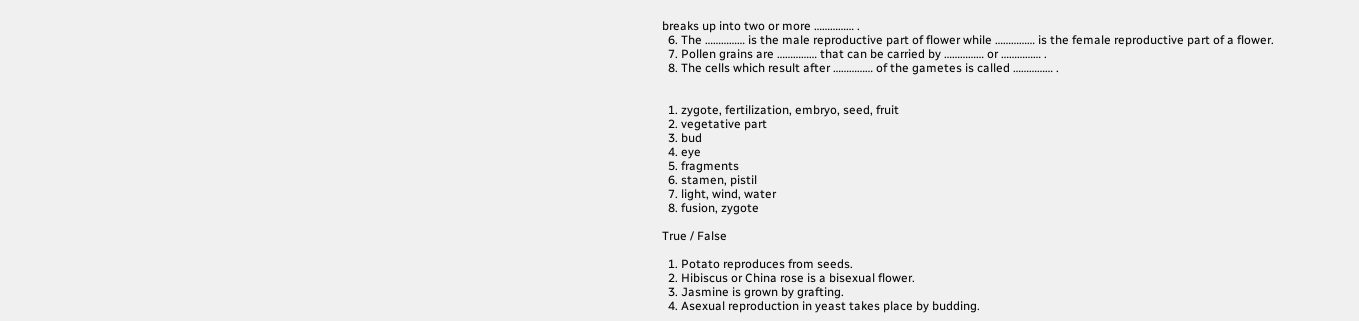breaks up into two or more …………… .
  6. The …………… is the male reproductive part of flower while …………… is the female reproductive part of a flower.
  7. Pollen grains are …………… that can be carried by …………… or …………… .
  8. The cells which result after …………… of the gametes is called …………… .


  1. zygote, fertilization, embryo, seed, fruit
  2. vegetative part
  3. bud
  4. eye
  5. fragments
  6. stamen, pistil
  7. light, wind, water
  8. fusion, zygote

True / False

  1. Potato reproduces from seeds.
  2. Hibiscus or China rose is a bisexual flower.
  3. Jasmine is grown by grafting.
  4. Asexual reproduction in yeast takes place by budding.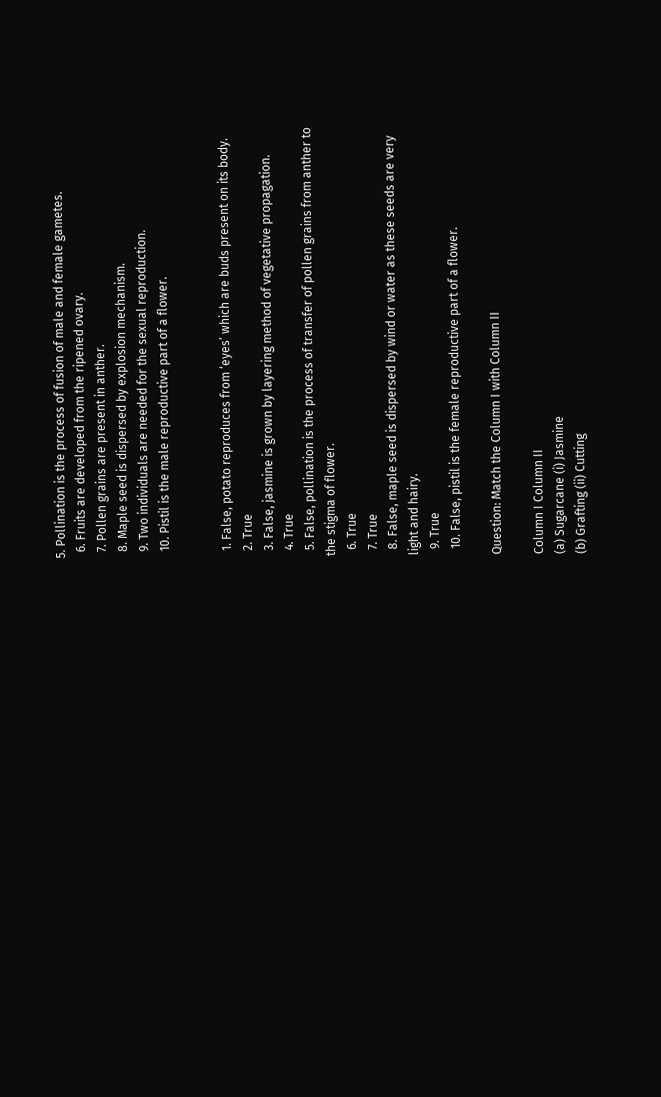5. Pollination is the process of fusion of male and female gametes.
  6. Fruits are developed from the ripened ovary.
  7. Pollen grains are present in anther.
  8. Maple seed is dispersed by explosion mechanism.
  9. Two individuals are needed for the sexual reproduction.
  10. Pistil is the male reproductive part of a flower.


  1. False, potato reproduces from ‘eyes’ which are buds present on its body.
  2. True
  3. False, jasmine is grown by layering method of vegetative propagation.
  4. True
  5. False, pollination is the process of transfer of pollen grains from anther to the stigma of flower.
  6. True
  7. True
  8. False, maple seed is dispersed by wind or water as these seeds are very light and hairy.
  9. True
  10. False, pistil is the female reproductive part of a flower.

Question: Match the Column I with Column II

Column I Column II
(a) Sugarcane (i) Jasmine
(b) Grafting (ii) Cutting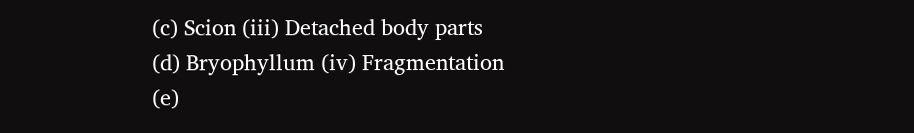(c) Scion (iii) Detached body parts
(d) Bryophyllum (iv) Fragmentation
(e)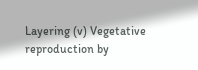Layering (v) Vegetative reproduction by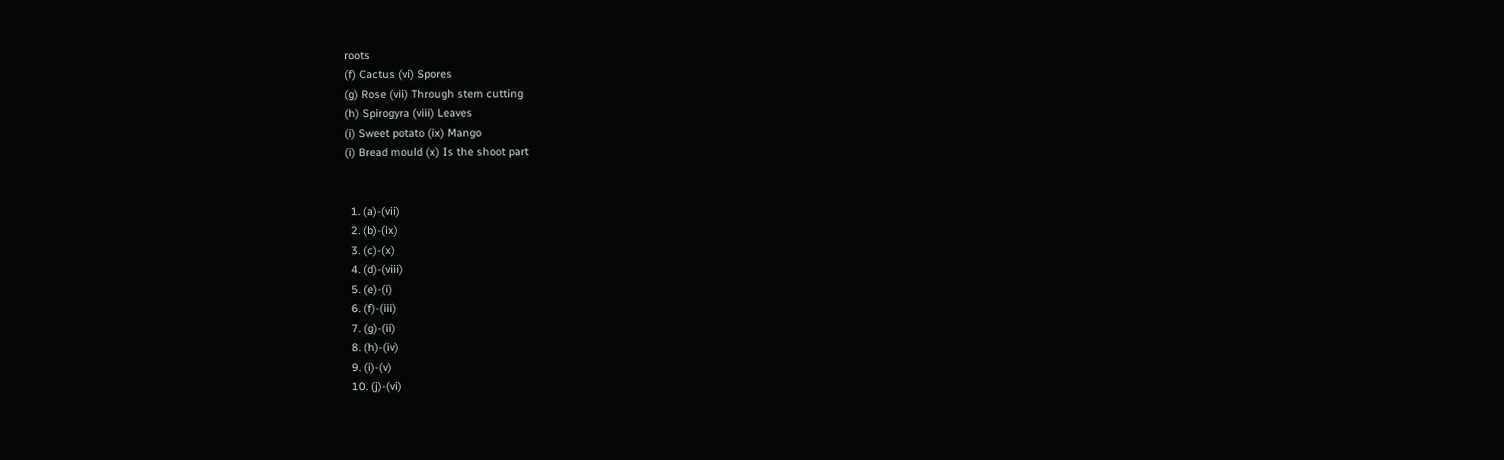roots
(f) Cactus (vi) Spores
(g) Rose (vii) Through stem cutting
(h) Spirogyra (viii) Leaves
(i) Sweet potato (ix) Mango
(i) Bread mould (x) Is the shoot part


  1. (a)-(vii)
  2. (b)-(ix)
  3. (c)-(x)
  4. (d)-(viii)
  5. (e)-(i)
  6. (f)-(iii)
  7. (g)-(ii)
  8. (h)-(iv)
  9. (i)-(v)
  10. (j)-(vi)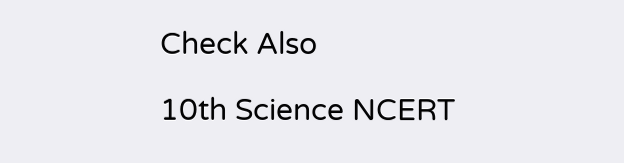Check Also

10th Science NCERT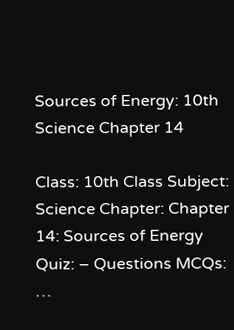Sources of Energy: 10th Science Chapter 14

Class: 10th Class Subject: Science Chapter: Chapter 14: Sources of Energy Quiz: – Questions MCQs: …